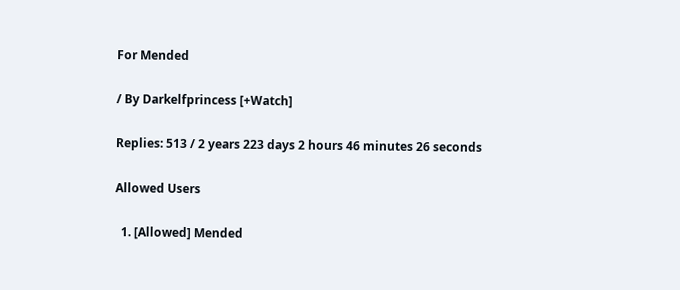For Mended

/ By Darkelfprincess [+Watch]

Replies: 513 / 2 years 223 days 2 hours 46 minutes 26 seconds

Allowed Users

  1. [Allowed] Mended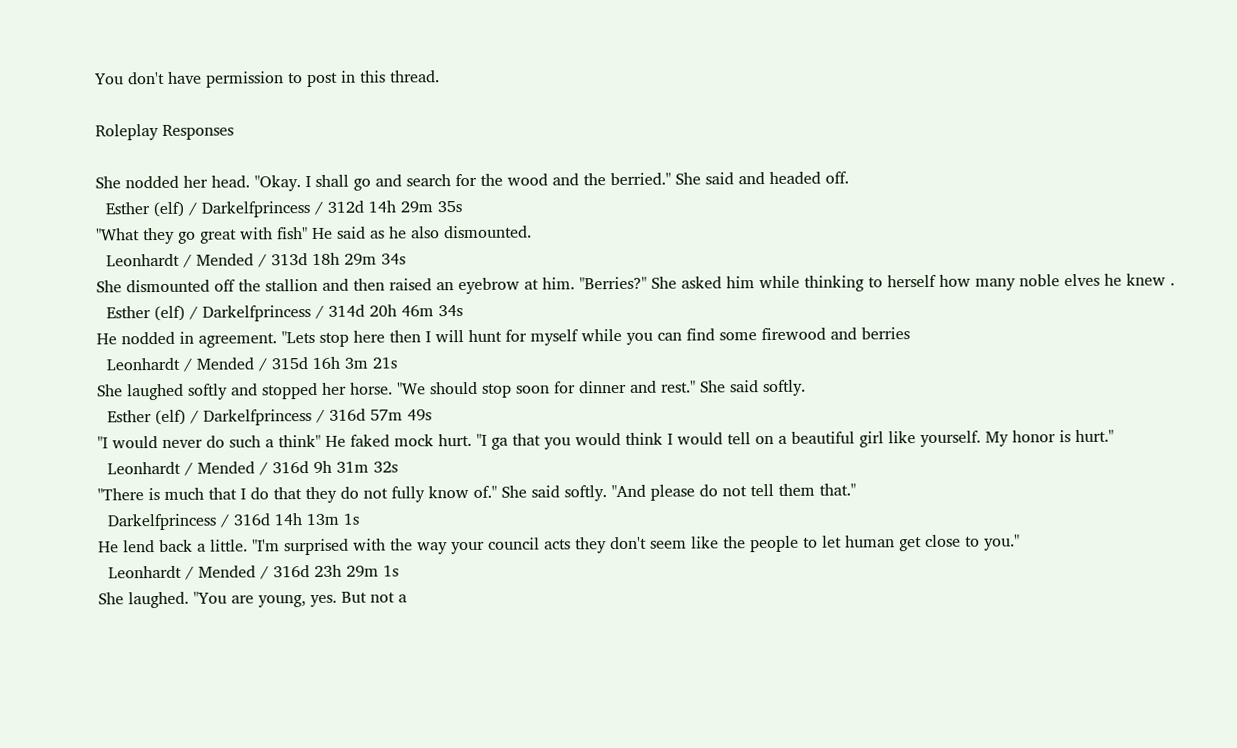You don't have permission to post in this thread.

Roleplay Responses

She nodded her head. "Okay. I shall go and search for the wood and the berried." She said and headed off.
  Esther (elf) / Darkelfprincess / 312d 14h 29m 35s
"What they go great with fish" He said as he also dismounted.
  Leonhardt / Mended / 313d 18h 29m 34s
She dismounted off the stallion and then raised an eyebrow at him. "Berries?" She asked him while thinking to herself how many noble elves he knew .
  Esther (elf) / Darkelfprincess / 314d 20h 46m 34s
He nodded in agreement. "Lets stop here then I will hunt for myself while you can find some firewood and berries
  Leonhardt / Mended / 315d 16h 3m 21s
She laughed softly and stopped her horse. "We should stop soon for dinner and rest." She said softly.
  Esther (elf) / Darkelfprincess / 316d 57m 49s
"I would never do such a think" He faked mock hurt. "I ga that you would think I would tell on a beautiful girl like yourself. My honor is hurt."
  Leonhardt / Mended / 316d 9h 31m 32s
"There is much that I do that they do not fully know of." She said softly. "And please do not tell them that."
  Darkelfprincess / 316d 14h 13m 1s
He lend back a little. "I'm surprised with the way your council acts they don't seem like the people to let human get close to you."
  Leonhardt / Mended / 316d 23h 29m 1s
She laughed. "You are young, yes. But not a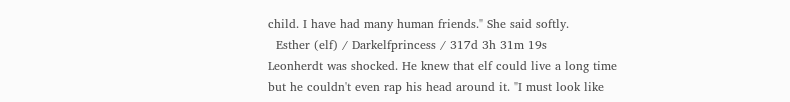child. I have had many human friends." She said softly.
  Esther (elf) / Darkelfprincess / 317d 3h 31m 19s
Leonherdt was shocked. He knew that elf could live a long time but he couldn't even rap his head around it. "I must look like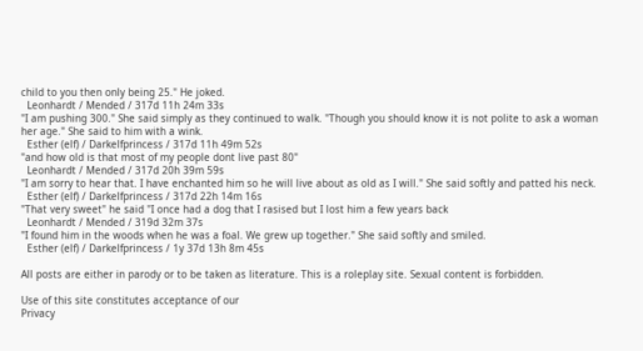child to you then only being 25." He joked.
  Leonhardt / Mended / 317d 11h 24m 33s
"I am pushing 300." She said simply as they continued to walk. "Though you should know it is not polite to ask a woman her age." She said to him with a wink.
  Esther (elf) / Darkelfprincess / 317d 11h 49m 52s
"and how old is that most of my people dont live past 80"
  Leonhardt / Mended / 317d 20h 39m 59s
"I am sorry to hear that. I have enchanted him so he will live about as old as I will." She said softly and patted his neck.
  Esther (elf) / Darkelfprincess / 317d 22h 14m 16s
"That very sweet" he said "I once had a dog that I rasised but I lost him a few years back
  Leonhardt / Mended / 319d 32m 37s
"I found him in the woods when he was a foal. We grew up together." She said softly and smiled.
  Esther (elf) / Darkelfprincess / 1y 37d 13h 8m 45s

All posts are either in parody or to be taken as literature. This is a roleplay site. Sexual content is forbidden.

Use of this site constitutes acceptance of our
Privacy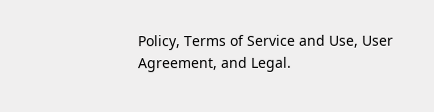Policy, Terms of Service and Use, User Agreement, and Legal.